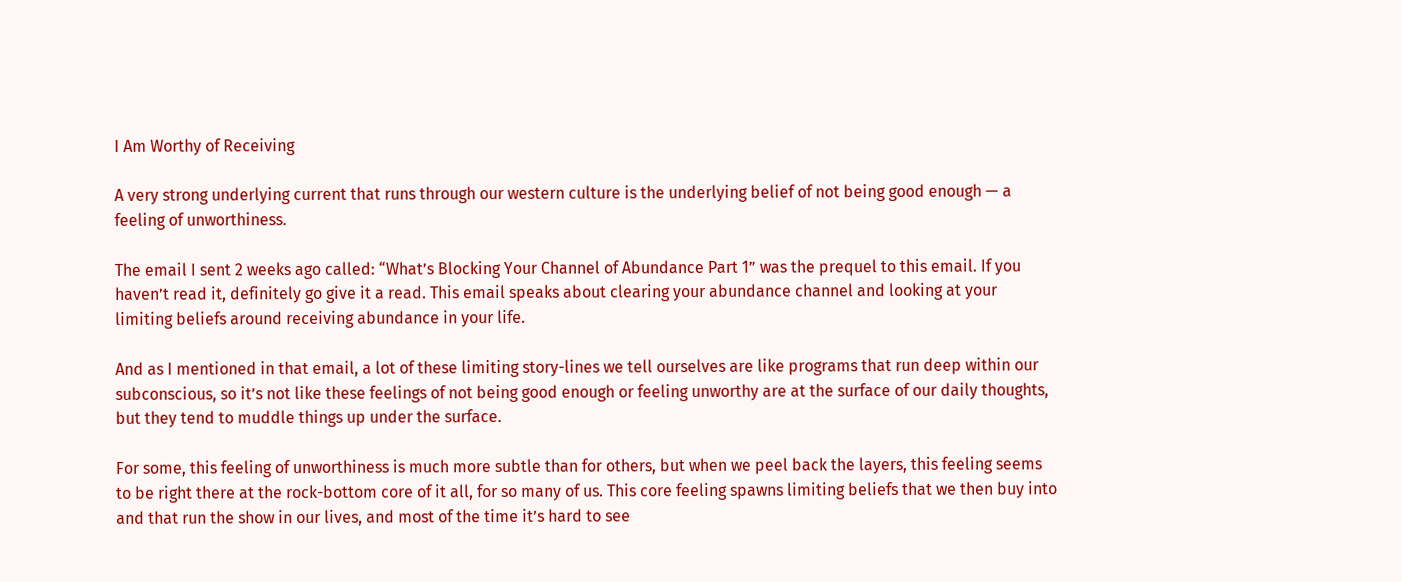I Am Worthy of Receiving

A very strong underlying current that runs through our western culture is the underlying belief of not being good enough — a feeling of unworthiness.

The email I sent 2 weeks ago called: “What’s Blocking Your Channel of Abundance Part 1” was the prequel to this email. If you haven’t read it, definitely go give it a read. This email speaks about clearing your abundance channel and looking at your limiting beliefs around receiving abundance in your life.

And as I mentioned in that email, a lot of these limiting story-lines we tell ourselves are like programs that run deep within our subconscious, so it’s not like these feelings of not being good enough or feeling unworthy are at the surface of our daily thoughts, but they tend to muddle things up under the surface.

For some, this feeling of unworthiness is much more subtle than for others, but when we peel back the layers, this feeling seems to be right there at the rock-bottom core of it all, for so many of us. This core feeling spawns limiting beliefs that we then buy into and that run the show in our lives, and most of the time it’s hard to see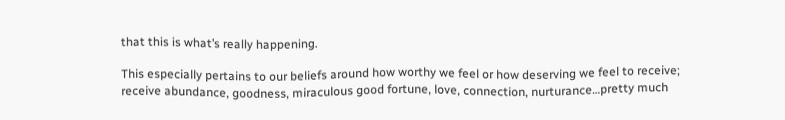that this is what’s really happening.

This especially pertains to our beliefs around how worthy we feel or how deserving we feel to receive; receive abundance, goodness, miraculous good fortune, love, connection, nurturance…pretty much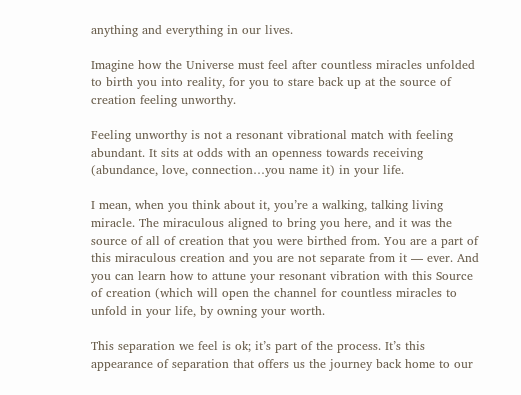anything and everything in our lives.

Imagine how the Universe must feel after countless miracles unfolded to birth you into reality, for you to stare back up at the source of creation feeling unworthy.

Feeling unworthy is not a resonant vibrational match with feeling abundant. It sits at odds with an openness towards receiving (abundance, love, connection…you name it) in your life.

I mean, when you think about it, you’re a walking, talking living miracle. The miraculous aligned to bring you here, and it was the source of all of creation that you were birthed from. You are a part of this miraculous creation and you are not separate from it — ever. And you can learn how to attune your resonant vibration with this Source of creation (which will open the channel for countless miracles to unfold in your life, by owning your worth.

This separation we feel is ok; it’s part of the process. It’s this appearance of separation that offers us the journey back home to our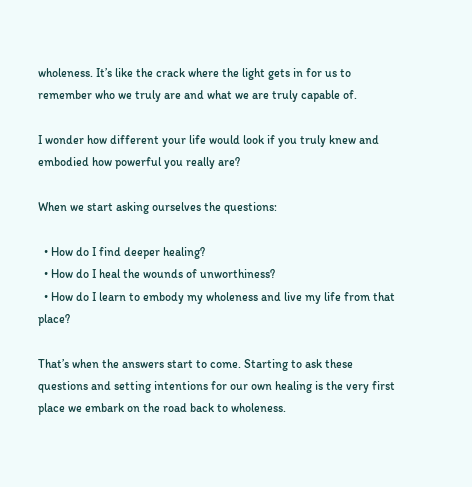wholeness. It’s like the crack where the light gets in for us to remember who we truly are and what we are truly capable of.

I wonder how different your life would look if you truly knew and embodied how powerful you really are?

When we start asking ourselves the questions:

  • How do I find deeper healing?
  • How do I heal the wounds of unworthiness?
  • How do I learn to embody my wholeness and live my life from that place?

That’s when the answers start to come. Starting to ask these questions and setting intentions for our own healing is the very first place we embark on the road back to wholeness.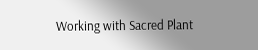Working with Sacred Plant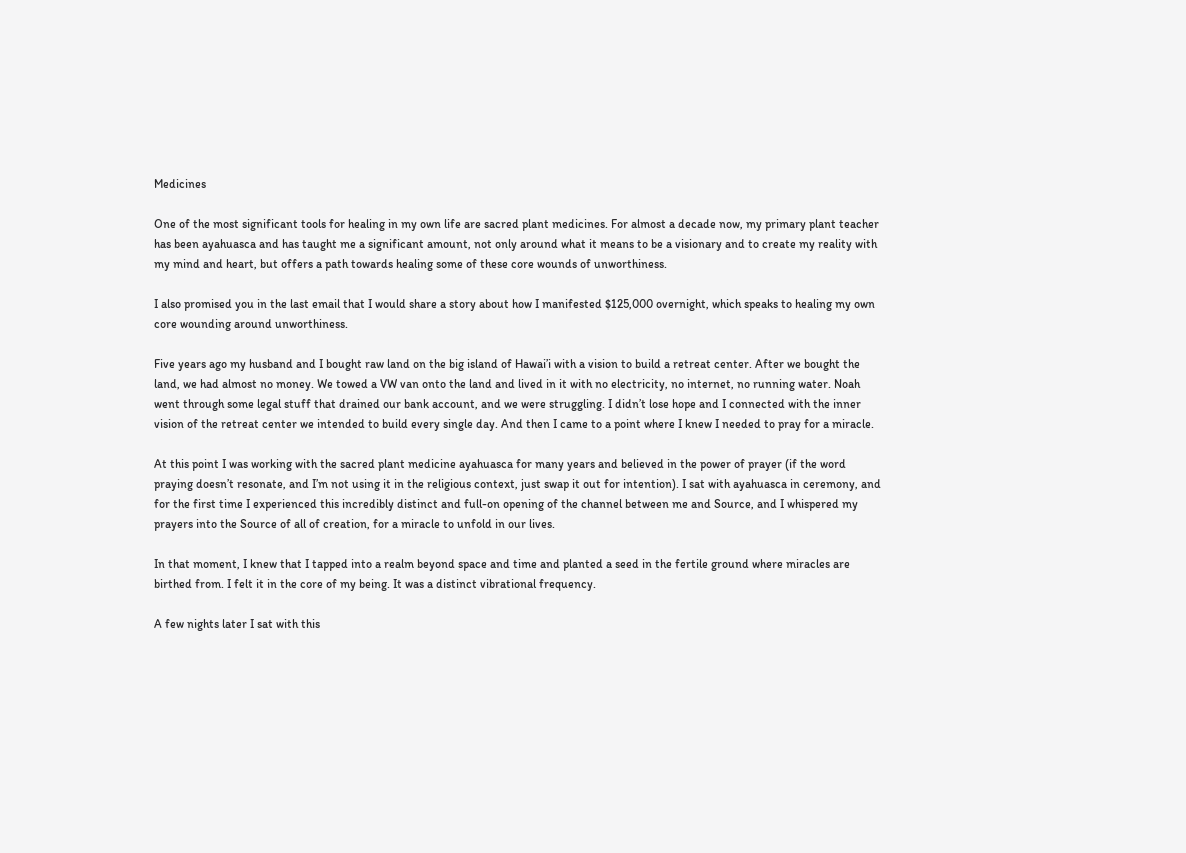Medicines

One of the most significant tools for healing in my own life are sacred plant medicines. For almost a decade now, my primary plant teacher has been ayahuasca and has taught me a significant amount, not only around what it means to be a visionary and to create my reality with my mind and heart, but offers a path towards healing some of these core wounds of unworthiness.

I also promised you in the last email that I would share a story about how I manifested $125,000 overnight, which speaks to healing my own core wounding around unworthiness.

Five years ago my husband and I bought raw land on the big island of Hawai’i with a vision to build a retreat center. After we bought the land, we had almost no money. We towed a VW van onto the land and lived in it with no electricity, no internet, no running water. Noah went through some legal stuff that drained our bank account, and we were struggling. I didn’t lose hope and I connected with the inner vision of the retreat center we intended to build every single day. And then I came to a point where I knew I needed to pray for a miracle.

At this point I was working with the sacred plant medicine ayahuasca for many years and believed in the power of prayer (if the word praying doesn’t resonate, and I’m not using it in the religious context, just swap it out for intention). I sat with ayahuasca in ceremony, and for the first time I experienced this incredibly distinct and full-on opening of the channel between me and Source, and I whispered my prayers into the Source of all of creation, for a miracle to unfold in our lives.

In that moment, I knew that I tapped into a realm beyond space and time and planted a seed in the fertile ground where miracles are birthed from. I felt it in the core of my being. It was a distinct vibrational frequency.

A few nights later I sat with this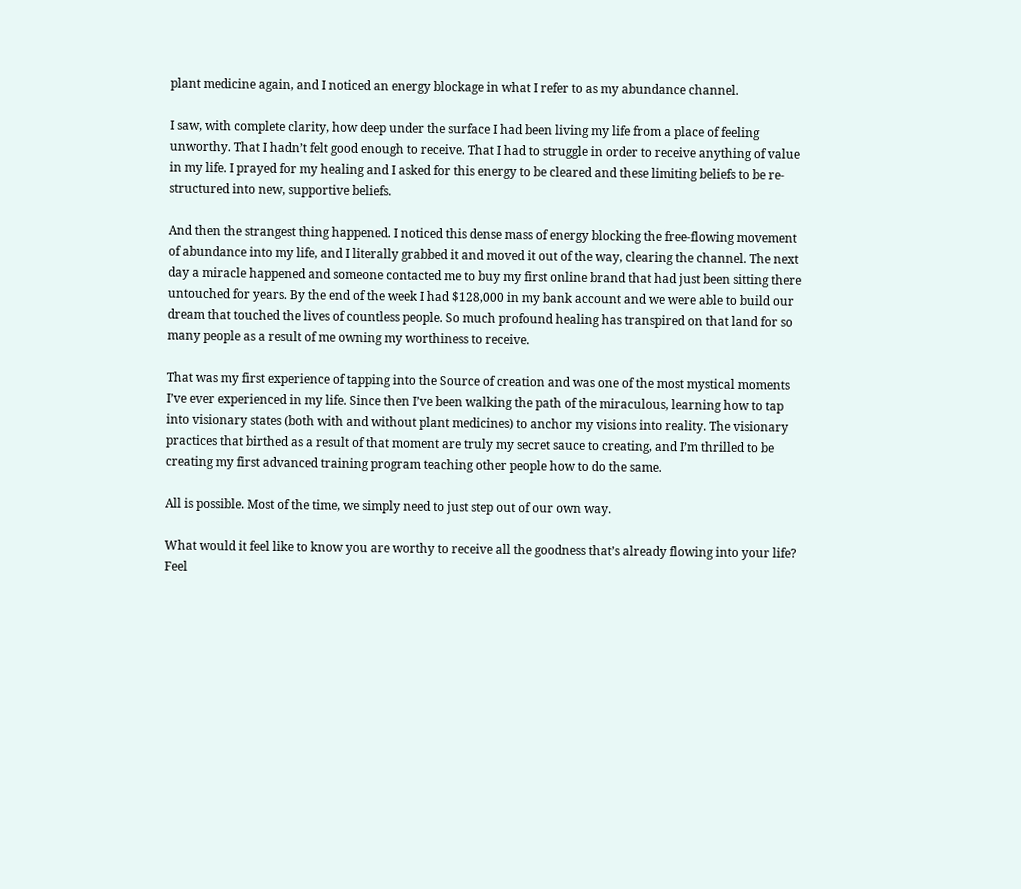plant medicine again, and I noticed an energy blockage in what I refer to as my abundance channel.

I saw, with complete clarity, how deep under the surface I had been living my life from a place of feeling unworthy. That I hadn’t felt good enough to receive. That I had to struggle in order to receive anything of value in my life. I prayed for my healing and I asked for this energy to be cleared and these limiting beliefs to be re-structured into new, supportive beliefs.

And then the strangest thing happened. I noticed this dense mass of energy blocking the free-flowing movement of abundance into my life, and I literally grabbed it and moved it out of the way, clearing the channel. The next day a miracle happened and someone contacted me to buy my first online brand that had just been sitting there untouched for years. By the end of the week I had $128,000 in my bank account and we were able to build our dream that touched the lives of countless people. So much profound healing has transpired on that land for so many people as a result of me owning my worthiness to receive.

That was my first experience of tapping into the Source of creation and was one of the most mystical moments I’ve ever experienced in my life. Since then I’ve been walking the path of the miraculous, learning how to tap into visionary states (both with and without plant medicines) to anchor my visions into reality. The visionary practices that birthed as a result of that moment are truly my secret sauce to creating, and I’m thrilled to be creating my first advanced training program teaching other people how to do the same.

All is possible. Most of the time, we simply need to just step out of our own way.

What would it feel like to know you are worthy to receive all the goodness that’s already flowing into your life? Feel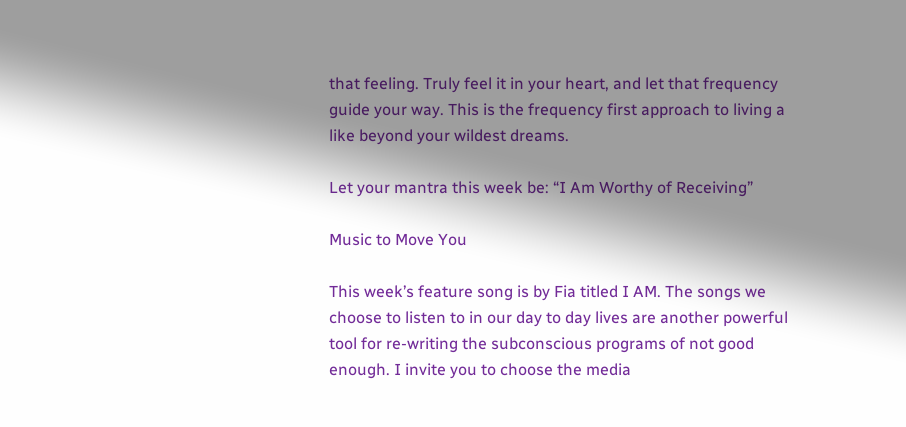that feeling. Truly feel it in your heart, and let that frequency guide your way. This is the frequency first approach to living a like beyond your wildest dreams.

Let your mantra this week be: “I Am Worthy of Receiving”

Music to Move You

This week’s feature song is by Fia titled I AM. The songs we choose to listen to in our day to day lives are another powerful tool for re-writing the subconscious programs of not good enough. I invite you to choose the media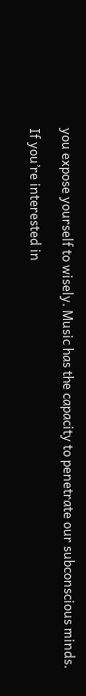you expose yourself to wisely. Music has the capacity to penetrate our subconscious minds.

If you’re interested in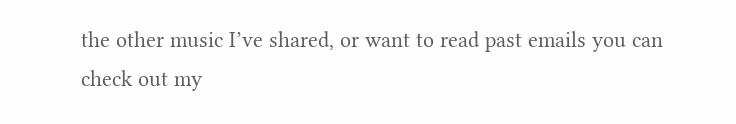the other music I’ve shared, or want to read past emails you can check out my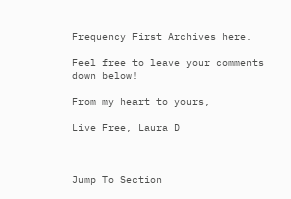Frequency First Archives here.

Feel free to leave your comments down below!

From my heart to yours,

Live Free, Laura D



Jump To Section